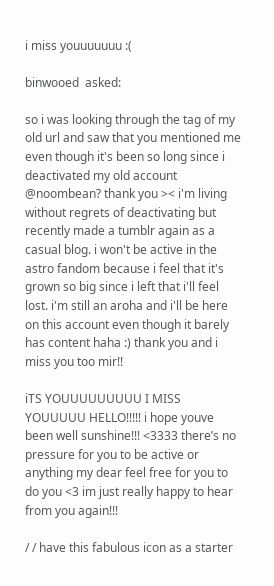i miss youuuuuuu :(

binwooed  asked:

so i was looking through the tag of my old url and saw that you mentioned me even though it's been so long since i deactivated my old account @noombean? thank you >< i'm living without regrets of deactivating but recently made a tumblr again as a casual blog. i won't be active in the astro fandom because i feel that it's grown so big since i left that i'll feel lost. i'm still an aroha and i'll be here on this account even though it barely has content haha :) thank you and i miss you too mir!!

iTS YOUUUUUUUUU I MISS YOUUUUU HELLO!!!!! i hope youve been well sunshine!!! <3333 there’s no pressure for you to be active or anything my dear feel free for you to do you <3 im just really happy to hear from you again!!!

/ / have this fabulous icon as a starter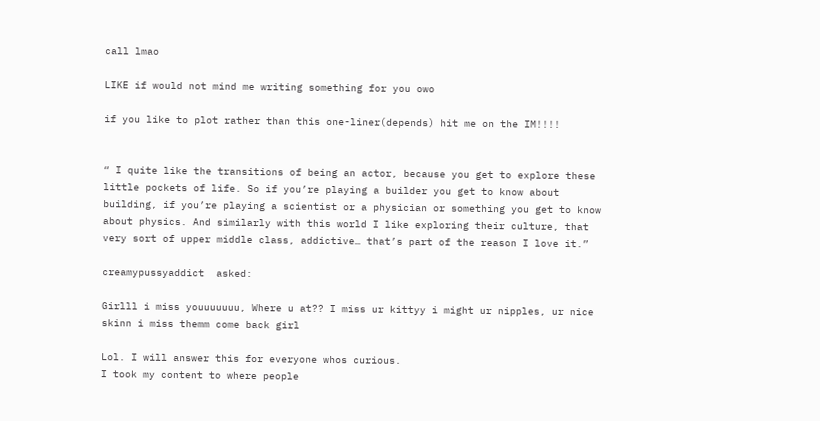call lmao

LIKE if would not mind me writing something for you owo

if you like to plot rather than this one-liner(depends) hit me on the IM!!!!


“ I quite like the transitions of being an actor, because you get to explore these little pockets of life. So if you’re playing a builder you get to know about building, if you’re playing a scientist or a physician or something you get to know about physics. And similarly with this world I like exploring their culture, that very sort of upper middle class, addictive… that’s part of the reason I love it.”

creamypussyaddict  asked:

Girlll i miss youuuuuuu, Where u at?? I miss ur kittyy i might ur nipples, ur nice skinn i miss themm come back girl

Lol. I will answer this for everyone whos curious.
I took my content to where people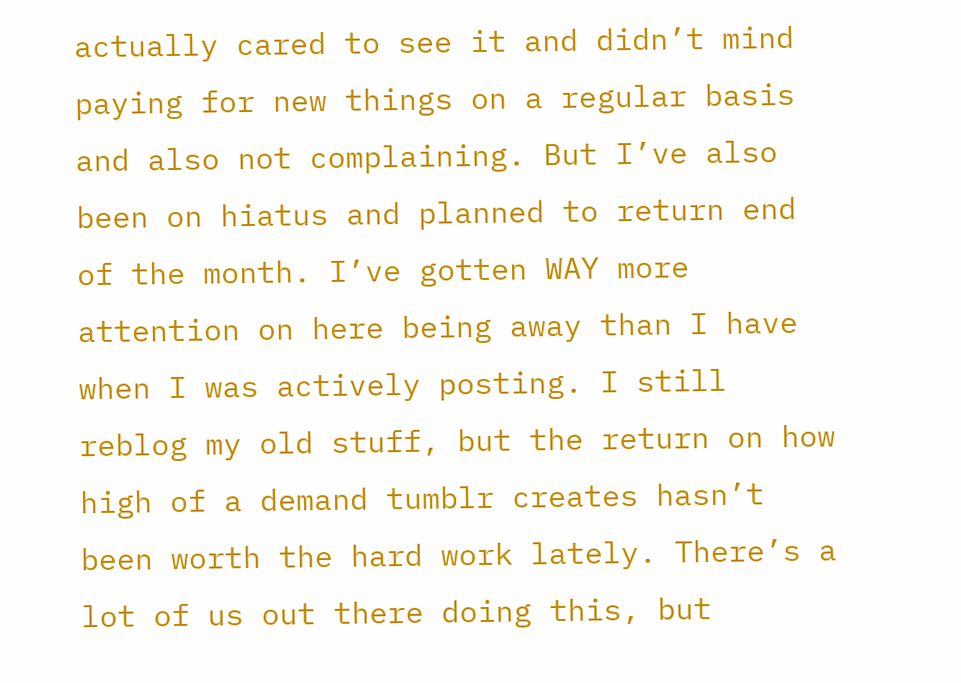actually cared to see it and didn’t mind paying for new things on a regular basis and also not complaining. But I’ve also been on hiatus and planned to return end of the month. I’ve gotten WAY more attention on here being away than I have when I was actively posting. I still reblog my old stuff, but the return on how high of a demand tumblr creates hasn’t been worth the hard work lately. There’s a lot of us out there doing this, but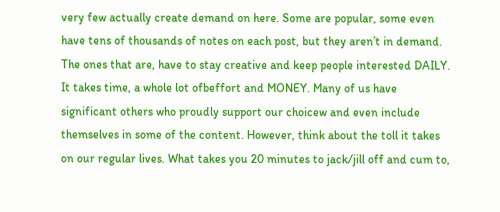very few actually create demand on here. Some are popular, some even have tens of thousands of notes on each post, but they aren’t in demand. The ones that are, have to stay creative and keep people interested DAILY. It takes time, a whole lot ofbeffort and MONEY. Many of us have significant others who proudly support our choicew and even include themselves in some of the content. However, think about the toll it takes on our regular lives. What takes you 20 minutes to jack/jill off and cum to,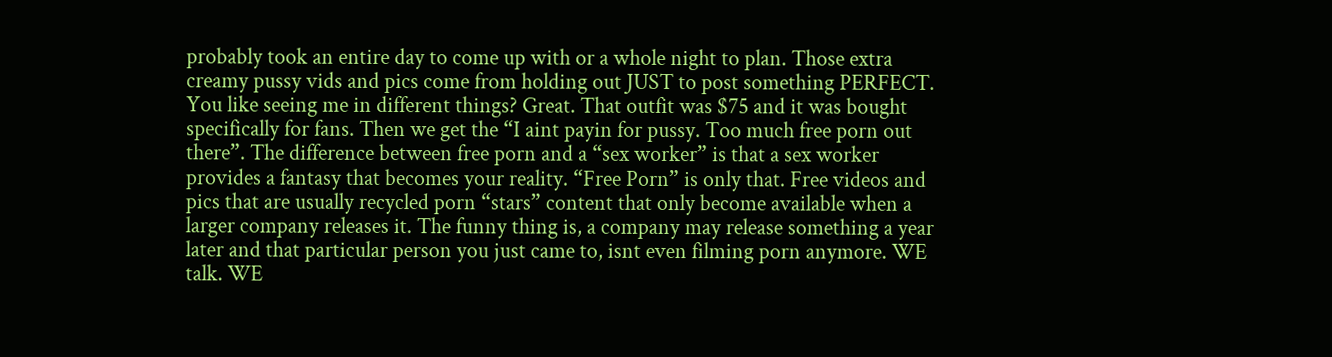probably took an entire day to come up with or a whole night to plan. Those extra creamy pussy vids and pics come from holding out JUST to post something PERFECT. You like seeing me in different things? Great. That outfit was $75 and it was bought specifically for fans. Then we get the “I aint payin for pussy. Too much free porn out there”. The difference between free porn and a “sex worker” is that a sex worker provides a fantasy that becomes your reality. “Free Porn” is only that. Free videos and pics that are usually recycled porn “stars” content that only become available when a larger company releases it. The funny thing is, a company may release something a year later and that particular person you just came to, isnt even filming porn anymore. WE talk. WE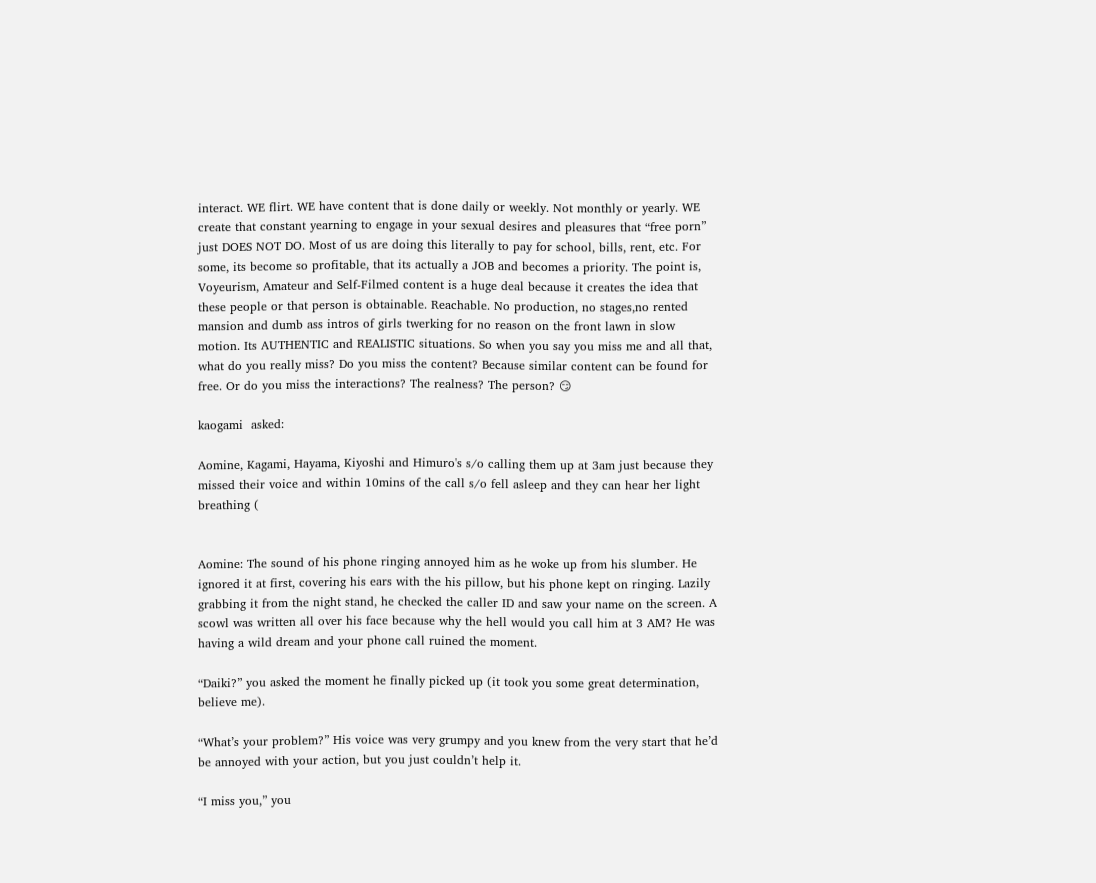interact. WE flirt. WE have content that is done daily or weekly. Not monthly or yearly. WE create that constant yearning to engage in your sexual desires and pleasures that “free porn” just DOES NOT DO. Most of us are doing this literally to pay for school, bills, rent, etc. For some, its become so profitable, that its actually a JOB and becomes a priority. The point is, Voyeurism, Amateur and Self-Filmed content is a huge deal because it creates the idea that these people or that person is obtainable. Reachable. No production, no stages,no rented mansion and dumb ass intros of girls twerking for no reason on the front lawn in slow motion. Its AUTHENTIC and REALISTIC situations. So when you say you miss me and all that, what do you really miss? Do you miss the content? Because similar content can be found for free. Or do you miss the interactions? The realness? The person? 😏

kaogami  asked:

Aomine, Kagami, Hayama, Kiyoshi and Himuro's s/o calling them up at 3am just because they missed their voice and within 10mins of the call s/o fell asleep and they can hear her light breathing (


Aomine: The sound of his phone ringing annoyed him as he woke up from his slumber. He ignored it at first, covering his ears with the his pillow, but his phone kept on ringing. Lazily grabbing it from the night stand, he checked the caller ID and saw your name on the screen. A scowl was written all over his face because why the hell would you call him at 3 AM? He was having a wild dream and your phone call ruined the moment.

“Daiki?” you asked the moment he finally picked up (it took you some great determination, believe me).

“What’s your problem?” His voice was very grumpy and you knew from the very start that he’d be annoyed with your action, but you just couldn’t help it.

“I miss you,” you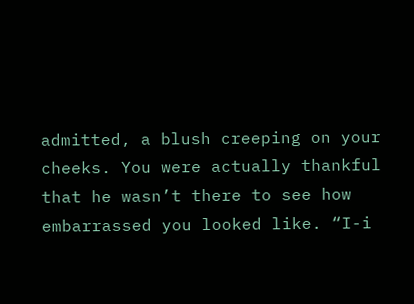admitted, a blush creeping on your cheeks. You were actually thankful that he wasn’t there to see how embarrassed you looked like. “I-i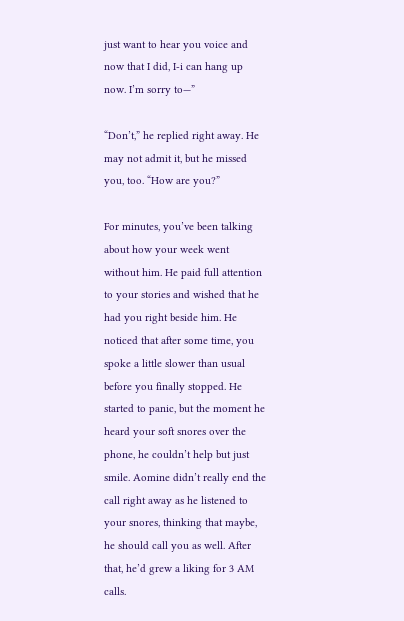just want to hear you voice and now that I did, I-i can hang up now. I’m sorry to—”

“Don’t,” he replied right away. He may not admit it, but he missed you, too. “How are you?”

For minutes, you’ve been talking about how your week went without him. He paid full attention to your stories and wished that he had you right beside him. He noticed that after some time, you spoke a little slower than usual before you finally stopped. He started to panic, but the moment he heard your soft snores over the phone, he couldn’t help but just smile. Aomine didn’t really end the call right away as he listened to your snores, thinking that maybe, he should call you as well. After that, he’d grew a liking for 3 AM calls.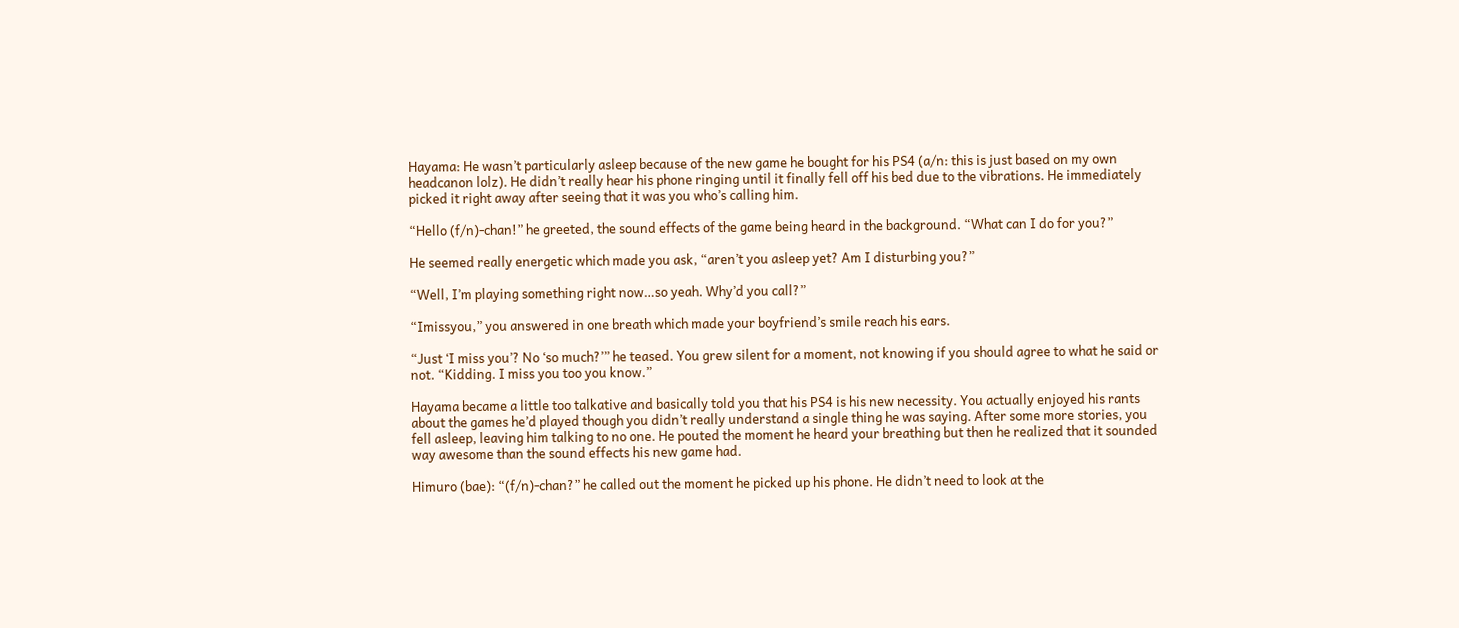Hayama: He wasn’t particularly asleep because of the new game he bought for his PS4 (a/n: this is just based on my own headcanon lolz). He didn’t really hear his phone ringing until it finally fell off his bed due to the vibrations. He immediately picked it right away after seeing that it was you who’s calling him.

“Hello (f/n)-chan!” he greeted, the sound effects of the game being heard in the background. “What can I do for you?”

He seemed really energetic which made you ask, “aren’t you asleep yet? Am I disturbing you?”

“Well, I’m playing something right now…so yeah. Why’d you call?”

“Imissyou,” you answered in one breath which made your boyfriend’s smile reach his ears.

“Just ‘I miss you’? No ‘so much?’” he teased. You grew silent for a moment, not knowing if you should agree to what he said or not. “Kidding. I miss you too you know.”

Hayama became a little too talkative and basically told you that his PS4 is his new necessity. You actually enjoyed his rants about the games he’d played though you didn’t really understand a single thing he was saying. After some more stories, you fell asleep, leaving him talking to no one. He pouted the moment he heard your breathing but then he realized that it sounded way awesome than the sound effects his new game had.

Himuro (bae): “(f/n)-chan?” he called out the moment he picked up his phone. He didn’t need to look at the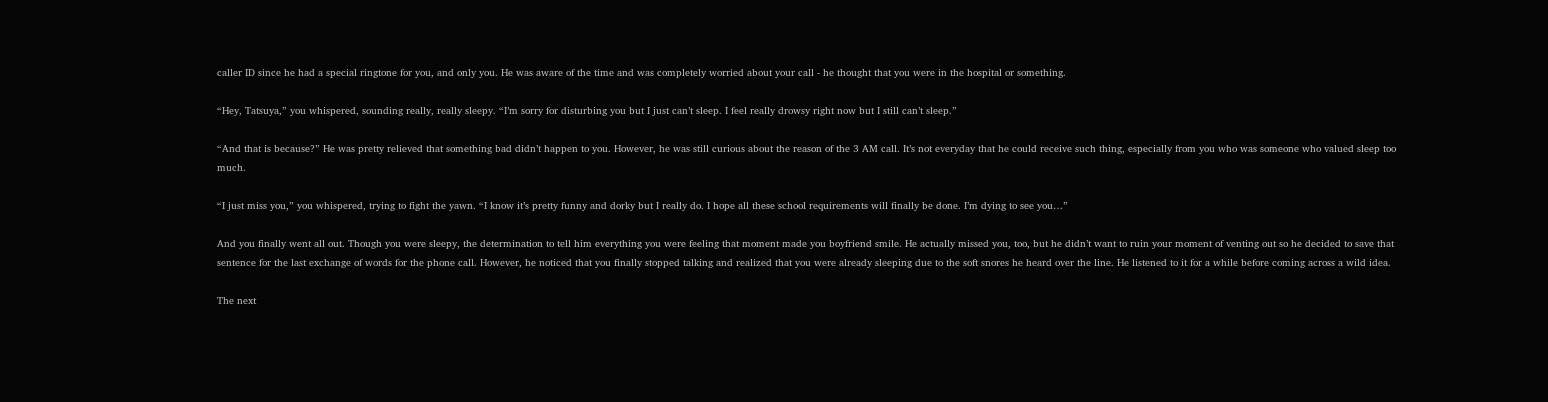caller ID since he had a special ringtone for you, and only you. He was aware of the time and was completely worried about your call - he thought that you were in the hospital or something.

“Hey, Tatsuya,” you whispered, sounding really, really sleepy. “I’m sorry for disturbing you but I just can’t sleep. I feel really drowsy right now but I still can’t sleep.”

“And that is because?” He was pretty relieved that something bad didn’t happen to you. However, he was still curious about the reason of the 3 AM call. It’s not everyday that he could receive such thing, especially from you who was someone who valued sleep too much.

“I just miss you,” you whispered, trying to fight the yawn. “I know it’s pretty funny and dorky but I really do. I hope all these school requirements will finally be done. I’m dying to see you…”

And you finally went all out. Though you were sleepy, the determination to tell him everything you were feeling that moment made you boyfriend smile. He actually missed you, too, but he didn’t want to ruin your moment of venting out so he decided to save that sentence for the last exchange of words for the phone call. However, he noticed that you finally stopped talking and realized that you were already sleeping due to the soft snores he heard over the line. He listened to it for a while before coming across a wild idea.

The next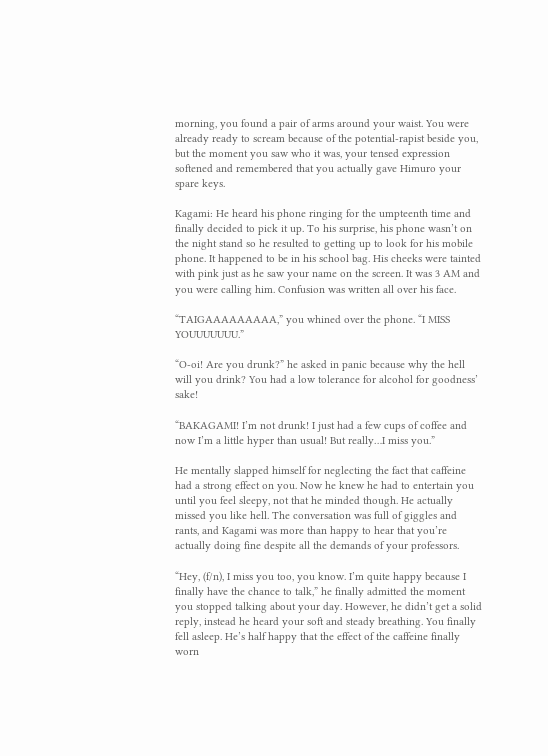morning, you found a pair of arms around your waist. You were already ready to scream because of the potential-rapist beside you, but the moment you saw who it was, your tensed expression softened and remembered that you actually gave Himuro your spare keys.

Kagami: He heard his phone ringing for the umpteenth time and finally decided to pick it up. To his surprise, his phone wasn’t on the night stand so he resulted to getting up to look for his mobile phone. It happened to be in his school bag. His cheeks were tainted with pink just as he saw your name on the screen. It was 3 AM and you were calling him. Confusion was written all over his face.

“TAIGAAAAAAAAA,” you whined over the phone. “I MISS YOUUUUUUU.”

“O-oi! Are you drunk?” he asked in panic because why the hell will you drink? You had a low tolerance for alcohol for goodness’ sake!

“BAKAGAMI! I’m not drunk! I just had a few cups of coffee and now I’m a little hyper than usual! But really…I miss you.”

He mentally slapped himself for neglecting the fact that caffeine had a strong effect on you. Now he knew he had to entertain you until you feel sleepy, not that he minded though. He actually missed you like hell. The conversation was full of giggles and rants, and Kagami was more than happy to hear that you’re actually doing fine despite all the demands of your professors.

“Hey, (f/n), I miss you too, you know. I’m quite happy because I finally have the chance to talk,” he finally admitted the moment you stopped talking about your day. However, he didn’t get a solid reply, instead he heard your soft and steady breathing. You finally fell asleep. He’s half happy that the effect of the caffeine finally worn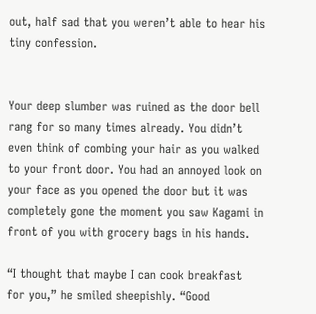out, half sad that you weren’t able to hear his tiny confession.


Your deep slumber was ruined as the door bell rang for so many times already. You didn’t even think of combing your hair as you walked to your front door. You had an annoyed look on your face as you opened the door but it was completely gone the moment you saw Kagami in front of you with grocery bags in his hands.

“I thought that maybe I can cook breakfast for you,” he smiled sheepishly. “Good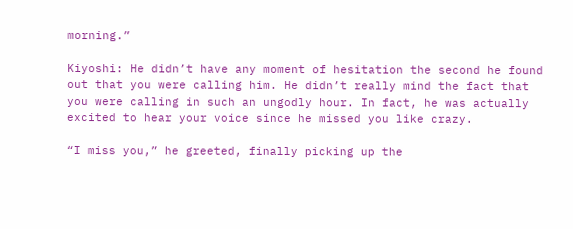morning.”

Kiyoshi: He didn’t have any moment of hesitation the second he found out that you were calling him. He didn’t really mind the fact that you were calling in such an ungodly hour. In fact, he was actually excited to hear your voice since he missed you like crazy.

“I miss you,” he greeted, finally picking up the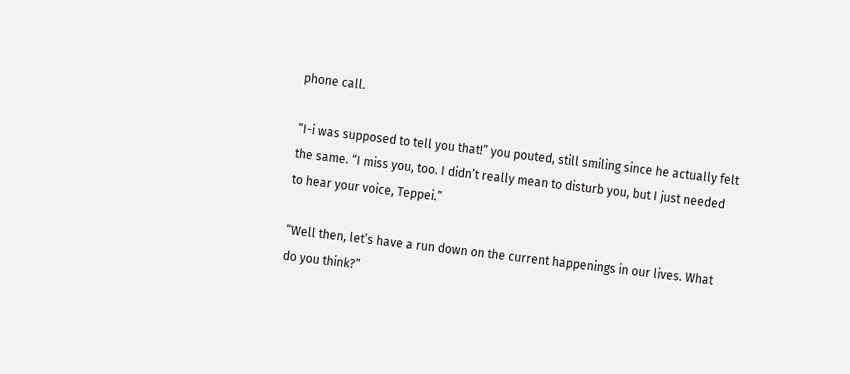phone call.

“I-i was supposed to tell you that!” you pouted, still smiling since he actually felt the same. “I miss you, too. I didn’t really mean to disturb you, but I just needed to hear your voice, Teppei.”

“Well then, let’s have a run down on the current happenings in our lives. What do you think?”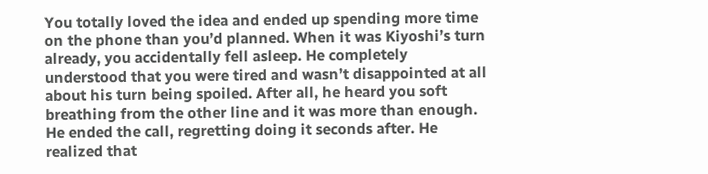You totally loved the idea and ended up spending more time on the phone than you’d planned. When it was Kiyoshi’s turn already, you accidentally fell asleep. He completely understood that you were tired and wasn’t disappointed at all about his turn being spoiled. After all, he heard you soft breathing from the other line and it was more than enough. He ended the call, regretting doing it seconds after. He realized that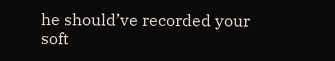he should’ve recorded your soft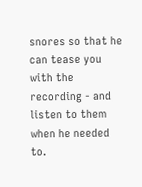snores so that he can tease you with the recording - and listen to them when he needed to.